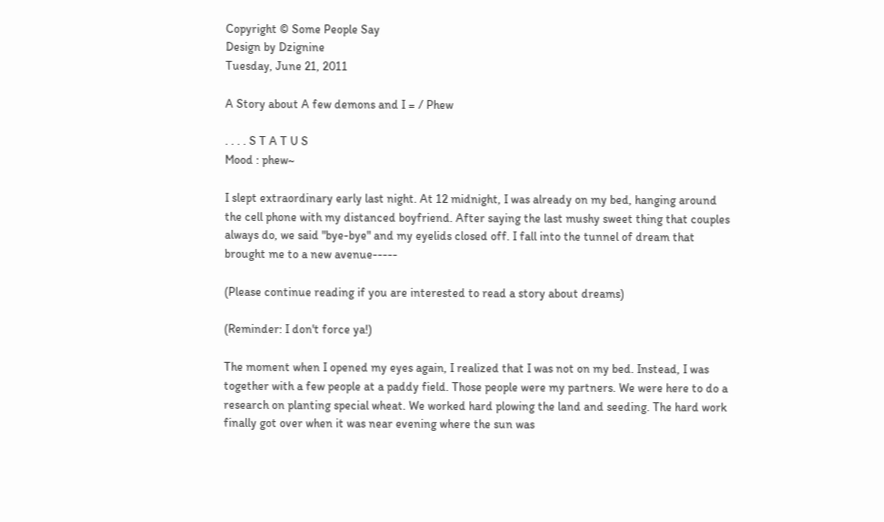Copyright © Some People Say
Design by Dzignine
Tuesday, June 21, 2011

A Story about A few demons and I = / Phew

. . . . S T A T U S
Mood : phew~

I slept extraordinary early last night. At 12 midnight, I was already on my bed, hanging around the cell phone with my distanced boyfriend. After saying the last mushy sweet thing that couples always do, we said "bye-bye" and my eyelids closed off. I fall into the tunnel of dream that brought me to a new avenue-----

(Please continue reading if you are interested to read a story about dreams)

(Reminder: I don't force ya!)

The moment when I opened my eyes again, I realized that I was not on my bed. Instead, I was together with a few people at a paddy field. Those people were my partners. We were here to do a research on planting special wheat. We worked hard plowing the land and seeding. The hard work finally got over when it was near evening where the sun was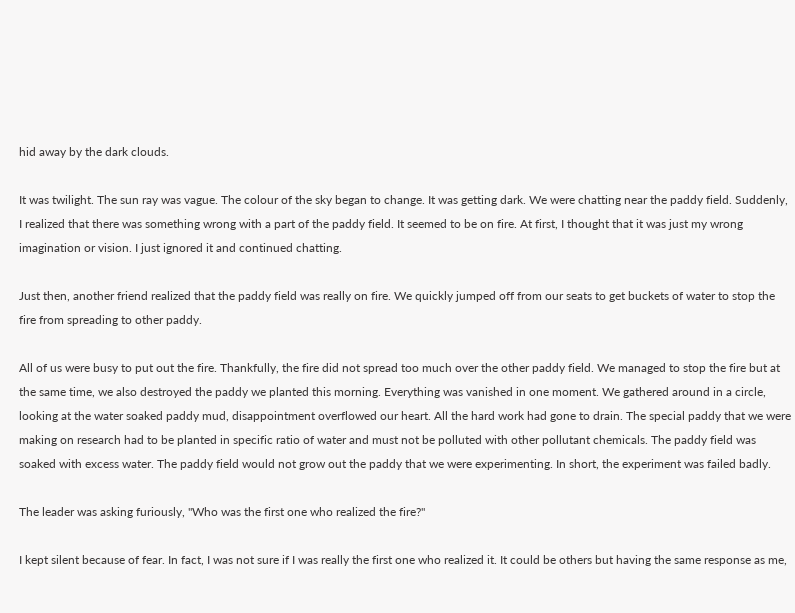hid away by the dark clouds.

It was twilight. The sun ray was vague. The colour of the sky began to change. It was getting dark. We were chatting near the paddy field. Suddenly, I realized that there was something wrong with a part of the paddy field. It seemed to be on fire. At first, I thought that it was just my wrong imagination or vision. I just ignored it and continued chatting.

Just then, another friend realized that the paddy field was really on fire. We quickly jumped off from our seats to get buckets of water to stop the fire from spreading to other paddy.

All of us were busy to put out the fire. Thankfully, the fire did not spread too much over the other paddy field. We managed to stop the fire but at the same time, we also destroyed the paddy we planted this morning. Everything was vanished in one moment. We gathered around in a circle, looking at the water soaked paddy mud, disappointment overflowed our heart. All the hard work had gone to drain. The special paddy that we were making on research had to be planted in specific ratio of water and must not be polluted with other pollutant chemicals. The paddy field was soaked with excess water. The paddy field would not grow out the paddy that we were experimenting. In short, the experiment was failed badly.

The leader was asking furiously, "Who was the first one who realized the fire?"

I kept silent because of fear. In fact, I was not sure if I was really the first one who realized it. It could be others but having the same response as me,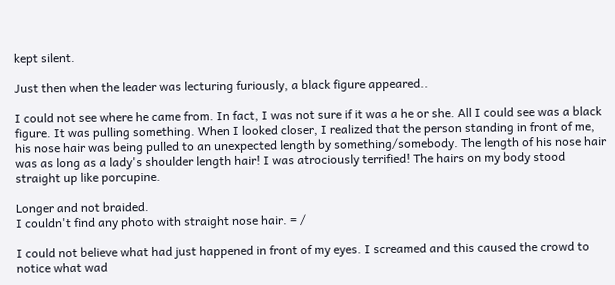kept silent.

Just then when the leader was lecturing furiously, a black figure appeared..

I could not see where he came from. In fact, I was not sure if it was a he or she. All I could see was a black figure. It was pulling something. When I looked closer, I realized that the person standing in front of me, his nose hair was being pulled to an unexpected length by something/somebody. The length of his nose hair was as long as a lady's shoulder length hair! I was atrociously terrified! The hairs on my body stood straight up like porcupine.

Longer and not braided.
I couldn't find any photo with straight nose hair. = /

I could not believe what had just happened in front of my eyes. I screamed and this caused the crowd to notice what wad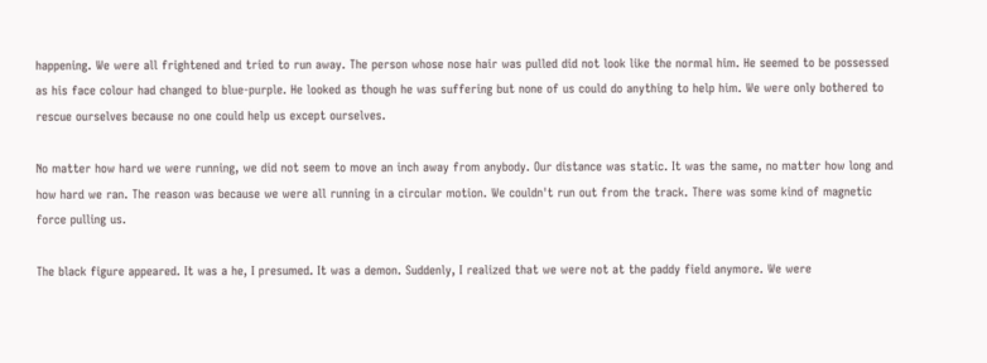happening. We were all frightened and tried to run away. The person whose nose hair was pulled did not look like the normal him. He seemed to be possessed as his face colour had changed to blue-purple. He looked as though he was suffering but none of us could do anything to help him. We were only bothered to rescue ourselves because no one could help us except ourselves.

No matter how hard we were running, we did not seem to move an inch away from anybody. Our distance was static. It was the same, no matter how long and how hard we ran. The reason was because we were all running in a circular motion. We couldn't run out from the track. There was some kind of magnetic force pulling us.

The black figure appeared. It was a he, I presumed. It was a demon. Suddenly, I realized that we were not at the paddy field anymore. We were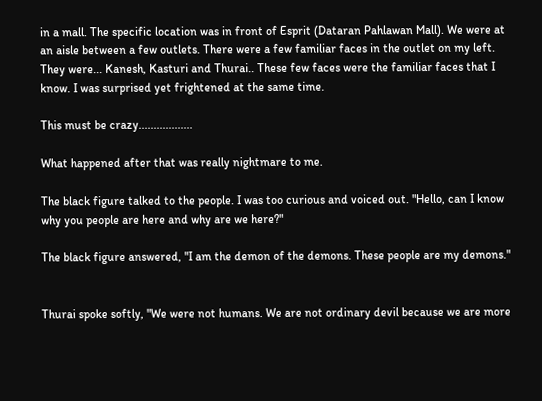in a mall. The specific location was in front of Esprit (Dataran Pahlawan Mall). We were at an aisle between a few outlets. There were a few familiar faces in the outlet on my left. They were... Kanesh, Kasturi and Thurai.. These few faces were the familiar faces that I know. I was surprised yet frightened at the same time.

This must be crazy..................

What happened after that was really nightmare to me.

The black figure talked to the people. I was too curious and voiced out. "Hello, can I know why you people are here and why are we here?"

The black figure answered, "I am the demon of the demons. These people are my demons."


Thurai spoke softly, "We were not humans. We are not ordinary devil because we are more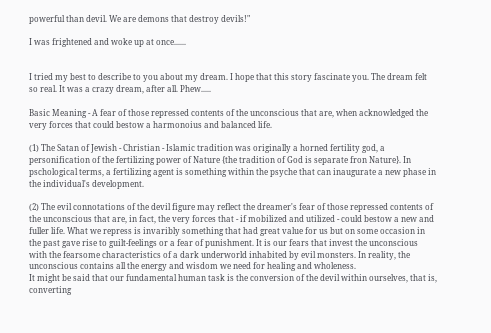powerful than devil. We are demons that destroy devils!"

I was frightened and woke up at once......


I tried my best to describe to you about my dream. I hope that this story fascinate you. The dream felt so real. It was a crazy dream, after all. Phew.....

Basic Meaning - A fear of those repressed contents of the unconscious that are, when acknowledged the very forces that could bestow a harmonoius and balanced life.

(1) The Satan of Jewish - Christian - Islamic tradition was originally a horned fertility god, a personification of the fertilizing power of Nature {the tradition of God is separate fron Nature}. In pschological terms, a fertilizing agent is something within the psyche that can inaugurate a new phase in the individual's development.

(2) The evil connotations of the devil figure may reflect the dreamer's fear of those repressed contents of the unconscious that are, in fact, the very forces that - if mobilized and utilized - could bestow a new and fuller life. What we repress is invaribly something that had great value for us but on some occasion in the past gave rise to guilt-feelings or a fear of punishment. It is our fears that invest the unconscious with the fearsome characteristics of a dark underworld inhabited by evil monsters. In reality, the unconscious contains all the energy and wisdom we need for healing and wholeness.
It might be said that our fundamental human task is the conversion of the devil within ourselves, that is, converting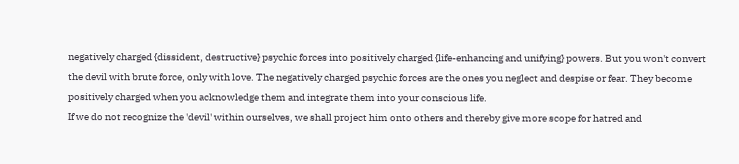negatively charged {dissident, destructive} psychic forces into positively charged {life-enhancing and unifying} powers. But you won't convert the devil with brute force, only with love. The negatively charged psychic forces are the ones you neglect and despise or fear. They become positively charged when you acknowledge them and integrate them into your conscious life.
If we do not recognize the 'devil' within ourselves, we shall project him onto others and thereby give more scope for hatred and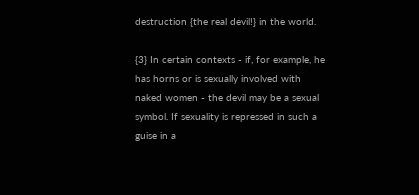destruction {the real devil!} in the world.

{3} In certain contexts - if, for example, he has horns or is sexually involved with naked women - the devil may be a sexual symbol. If sexuality is repressed in such a guise in a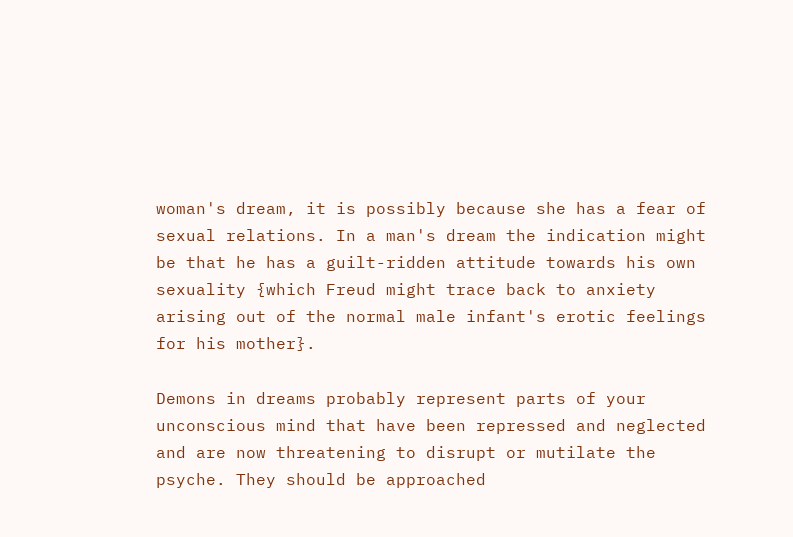woman's dream, it is possibly because she has a fear of sexual relations. In a man's dream the indication might be that he has a guilt-ridden attitude towards his own sexuality {which Freud might trace back to anxiety arising out of the normal male infant's erotic feelings for his mother}.

Demons in dreams probably represent parts of your unconscious mind that have been repressed and neglected and are now threatening to disrupt or mutilate the psyche. They should be approached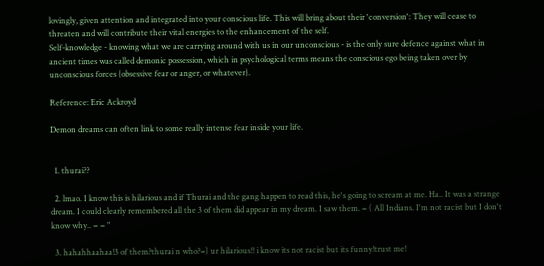lovingly, given attention and integrated into your conscious life. This will bring about their 'conversion': They will cease to threaten and will contribute their vital energies to the enhancement of the self.
Self-knowledge - knowing what we are carrying around with us in our unconscious - is the only sure defence against what in ancient times was called demonic possession, which in psychological terms means the conscious ego being taken over by unconscious forces {obsessive fear or anger, or whatever}.

Reference: Eric Ackroyd

Demon dreams can often link to some really intense fear inside your life.


  1. thurai??

  2. lmao. I know this is hilarious and if Thurai and the gang happen to read this, he's going to scream at me. Ha.. It was a strange dream. I could clearly remembered all the 3 of them did appear in my dream. I saw them. = ( All Indians. I'm not racist but I don't know why.. = = "

  3. hahahhaahaa!3 of them?thurai n who?=) ur hilarious!! i know its not racist but its funny!trust me!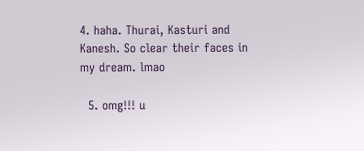4. haha. Thurai, Kasturi and Kanesh. So clear their faces in my dream. lmao

  5. omg!!! u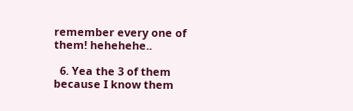remember every one of them! hehehehe..

  6. Yea the 3 of them because I know them